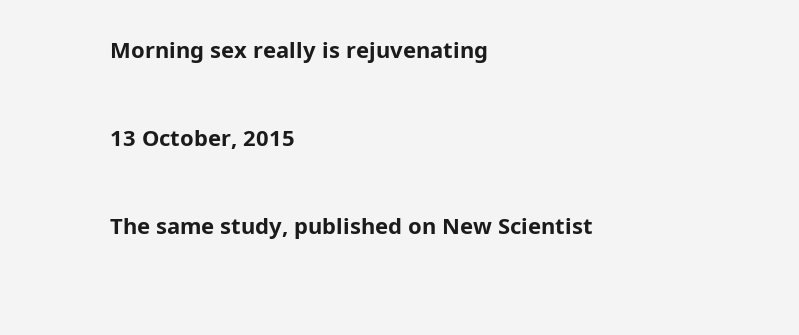Morning sex really is rejuvenating

13 October, 2015

The same study, published on New Scientist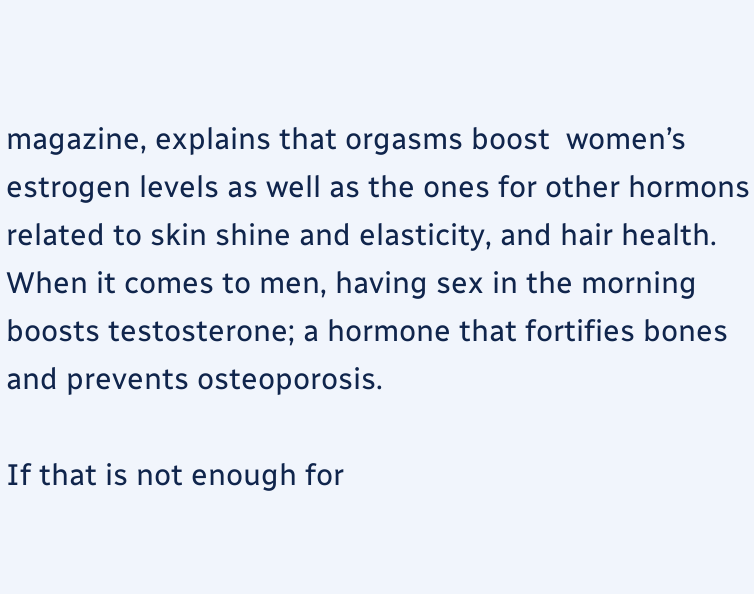magazine, explains that orgasms boost  women’s estrogen levels as well as the ones for other hormons related to skin shine and elasticity, and hair health. When it comes to men, having sex in the morning  boosts testosterone; a hormone that fortifies bones and prevents osteoporosis.

If that is not enough for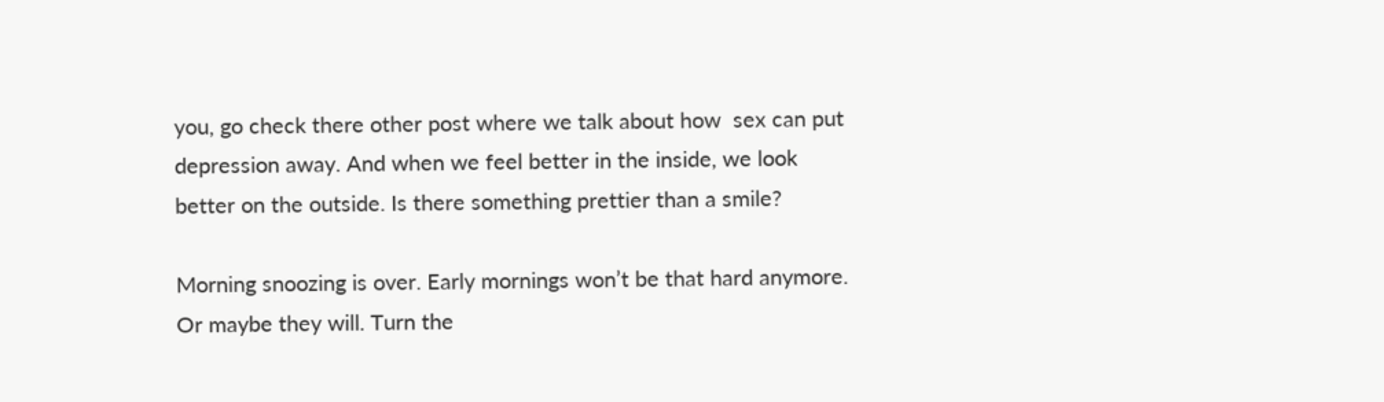you, go check there other post where we talk about how  sex can put depression away. And when we feel better in the inside, we look better on the outside. Is there something prettier than a smile?

Morning snoozing is over. Early mornings won’t be that hard anymore. Or maybe they will. Turn the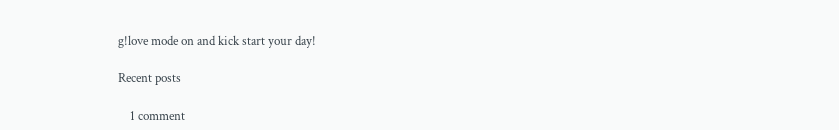g!love mode on and kick start your day!

Recent posts

    1 comment